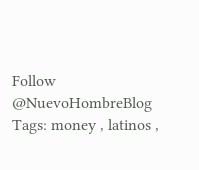Follow @NuevoHombreBlog
Tags: money , latinos ,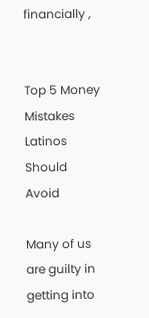financially ,


Top 5 Money Mistakes Latinos Should Avoid

Many of us are guilty in getting into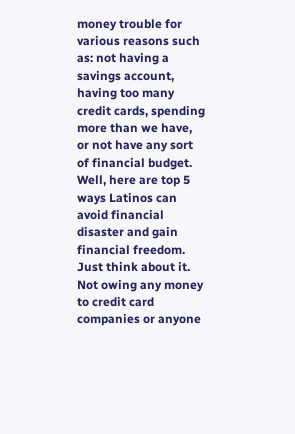money trouble for various reasons such as: not having a savings account, having too many credit cards, spending more than we have, or not have any sort of financial budget. Well, here are top 5 ways Latinos can avoid financial disaster and gain financial freedom. Just think about it. Not owing any money to credit card companies or anyone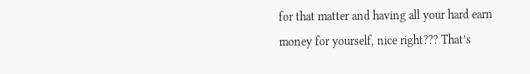for that matter and having all your hard earn money for yourself, nice right??? That’s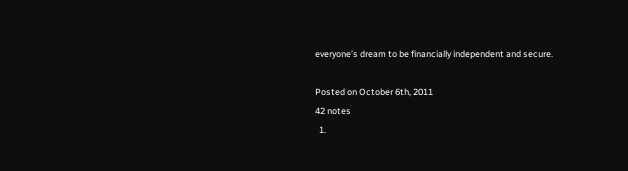everyone’s dream to be financially independent and secure.

Posted on October 6th, 2011
42 notes
  1.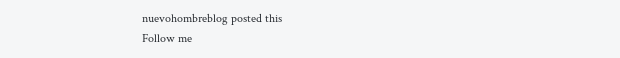nuevohombreblog posted this
Follow me